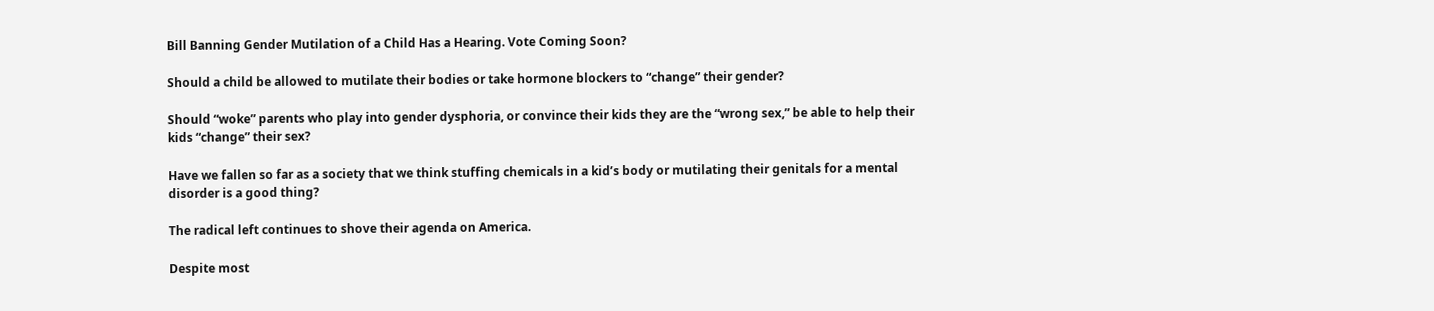Bill Banning Gender Mutilation of a Child Has a Hearing. Vote Coming Soon?

Should a child be allowed to mutilate their bodies or take hormone blockers to “change” their gender?

Should “woke” parents who play into gender dysphoria, or convince their kids they are the “wrong sex,” be able to help their kids “change” their sex?

Have we fallen so far as a society that we think stuffing chemicals in a kid’s body or mutilating their genitals for a mental disorder is a good thing?

The radical left continues to shove their agenda on America.

Despite most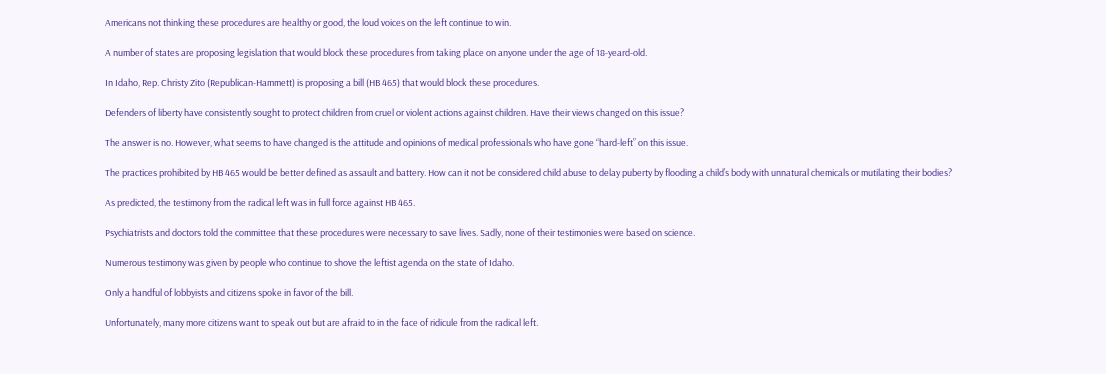Americans not thinking these procedures are healthy or good, the loud voices on the left continue to win.

A number of states are proposing legislation that would block these procedures from taking place on anyone under the age of 18-yeard-old.

In Idaho, Rep. Christy Zito (Republican-Hammett) is proposing a bill (HB 465) that would block these procedures.

Defenders of liberty have consistently sought to protect children from cruel or violent actions against children. Have their views changed on this issue?

The answer is no. However, what seems to have changed is the attitude and opinions of medical professionals who have gone “hard-left” on this issue.

The practices prohibited by HB 465 would be better defined as assault and battery. How can it not be considered child abuse to delay puberty by flooding a child’s body with unnatural chemicals or mutilating their bodies?

As predicted, the testimony from the radical left was in full force against HB 465.

Psychiatrists and doctors told the committee that these procedures were necessary to save lives. Sadly, none of their testimonies were based on science.

Numerous testimony was given by people who continue to shove the leftist agenda on the state of Idaho.

Only a handful of lobbyists and citizens spoke in favor of the bill.

Unfortunately, many more citizens want to speak out but are afraid to in the face of ridicule from the radical left.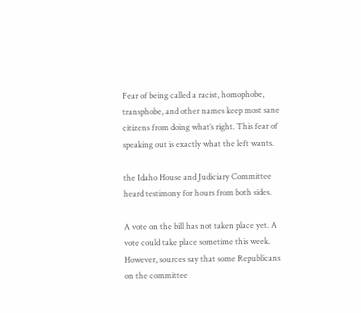Fear of being called a racist, homophobe, transphobe, and other names keep most sane citizens from doing what’s right. This fear of speaking out is exactly what the left wants.

the Idaho House and Judiciary Committee heard testimony for hours from both sides.

A vote on the bill has not taken place yet. A vote could take place sometime this week. However, sources say that some Republicans on the committee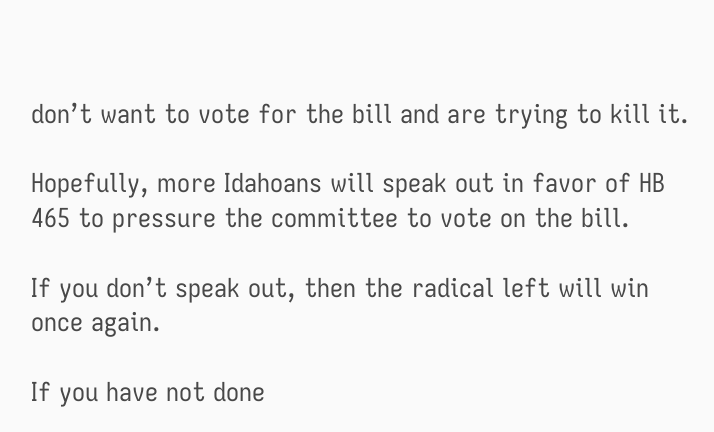don’t want to vote for the bill and are trying to kill it.

Hopefully, more Idahoans will speak out in favor of HB 465 to pressure the committee to vote on the bill.

If you don’t speak out, then the radical left will win once again.

If you have not done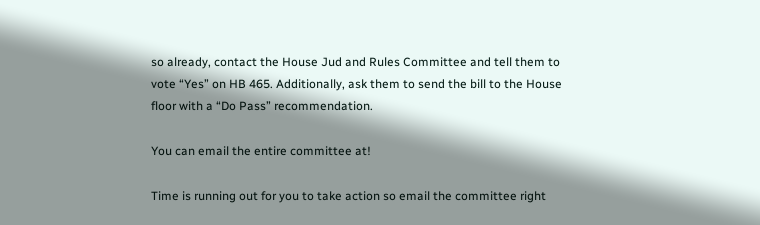so already, contact the House Jud and Rules Committee and tell them to vote “Yes” on HB 465. Additionally, ask them to send the bill to the House floor with a “Do Pass” recommendation.

You can email the entire committee at!

Time is running out for you to take action so email the committee right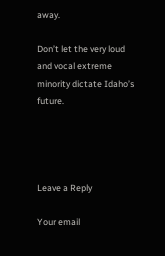away.

Don’t let the very loud and vocal extreme minority dictate Idaho’s future.




Leave a Reply

Your email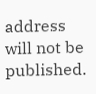address will not be published.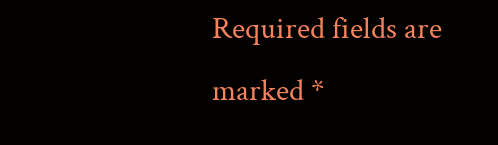Required fields are marked *